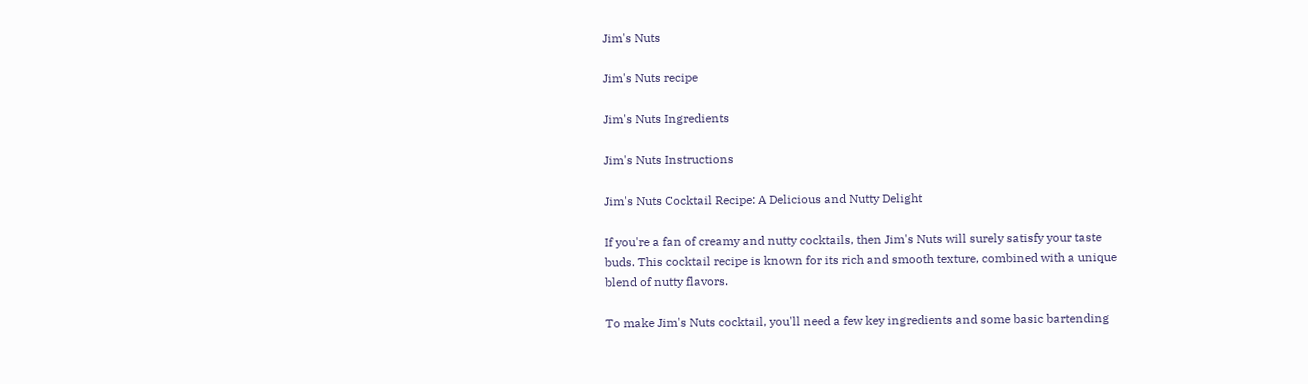Jim's Nuts

Jim's Nuts recipe

Jim's Nuts Ingredients

Jim's Nuts Instructions

Jim's Nuts Cocktail Recipe: A Delicious and Nutty Delight

If you're a fan of creamy and nutty cocktails, then Jim's Nuts will surely satisfy your taste buds. This cocktail recipe is known for its rich and smooth texture, combined with a unique blend of nutty flavors.

To make Jim's Nuts cocktail, you'll need a few key ingredients and some basic bartending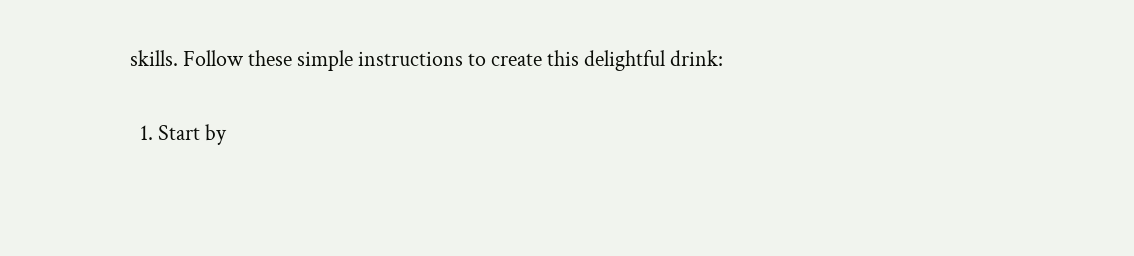skills. Follow these simple instructions to create this delightful drink:

  1. Start by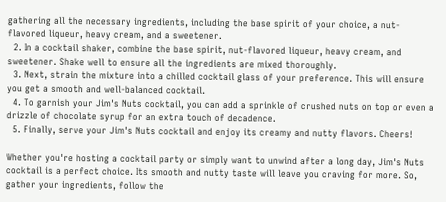gathering all the necessary ingredients, including the base spirit of your choice, a nut-flavored liqueur, heavy cream, and a sweetener.
  2. In a cocktail shaker, combine the base spirit, nut-flavored liqueur, heavy cream, and sweetener. Shake well to ensure all the ingredients are mixed thoroughly.
  3. Next, strain the mixture into a chilled cocktail glass of your preference. This will ensure you get a smooth and well-balanced cocktail.
  4. To garnish your Jim's Nuts cocktail, you can add a sprinkle of crushed nuts on top or even a drizzle of chocolate syrup for an extra touch of decadence.
  5. Finally, serve your Jim's Nuts cocktail and enjoy its creamy and nutty flavors. Cheers!

Whether you're hosting a cocktail party or simply want to unwind after a long day, Jim's Nuts cocktail is a perfect choice. Its smooth and nutty taste will leave you craving for more. So, gather your ingredients, follow the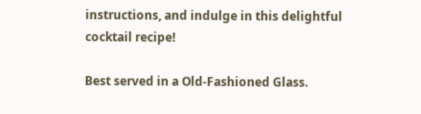instructions, and indulge in this delightful cocktail recipe!

Best served in a Old-Fashioned Glass.